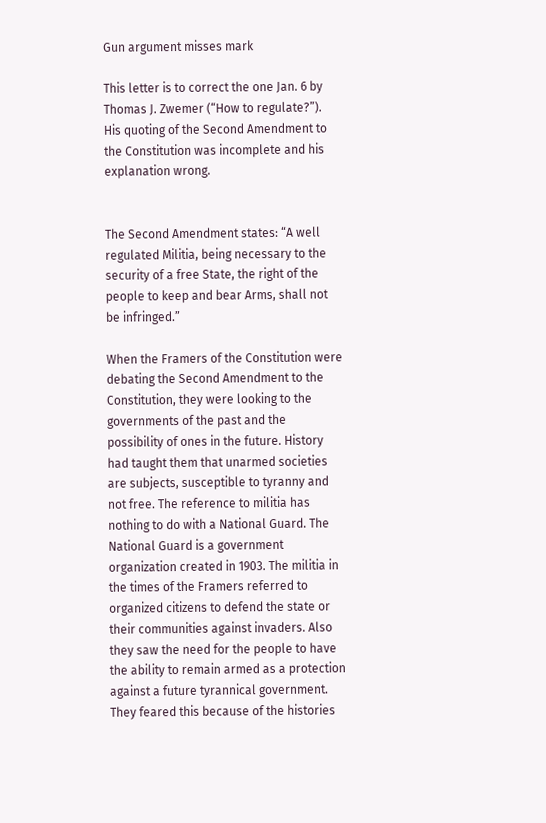Gun argument misses mark

This letter is to correct the one Jan. 6 by Thomas J. Zwemer (“How to regulate?”). His quoting of the Second Amendment to the Constitution was incomplete and his explanation wrong.


The Second Amendment states: “A well regulated Militia, being necessary to the security of a free State, the right of the people to keep and bear Arms, shall not be infringed.”

When the Framers of the Constitution were debating the Second Amendment to the Constitution, they were looking to the governments of the past and the possibility of ones in the future. History had taught them that unarmed societies are subjects, susceptible to tyranny and not free. The reference to militia has nothing to do with a National Guard. The National Guard is a government organization created in 1903. The militia in the times of the Framers referred to organized citizens to defend the state or their communities against invaders. Also they saw the need for the people to have the ability to remain armed as a protection against a future tyrannical government. They feared this because of the histories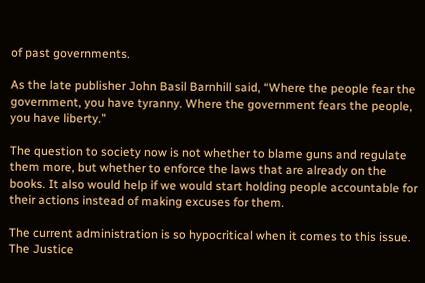of past governments.

As the late publisher John Basil Barnhill said, “Where the people fear the government, you have tyranny. Where the government fears the people, you have liberty.”

The question to society now is not whether to blame guns and regulate them more, but whether to enforce the laws that are already on the books. It also would help if we would start holding people accountable for their actions instead of making excuses for them.

The current administration is so hypocritical when it comes to this issue. The Justice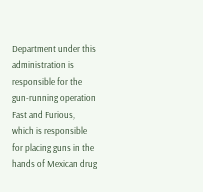Department under this administration is responsible for the gun-running operation Fast and Furious, which is responsible for placing guns in the hands of Mexican drug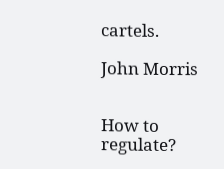cartels.

John Morris


How to regulate?